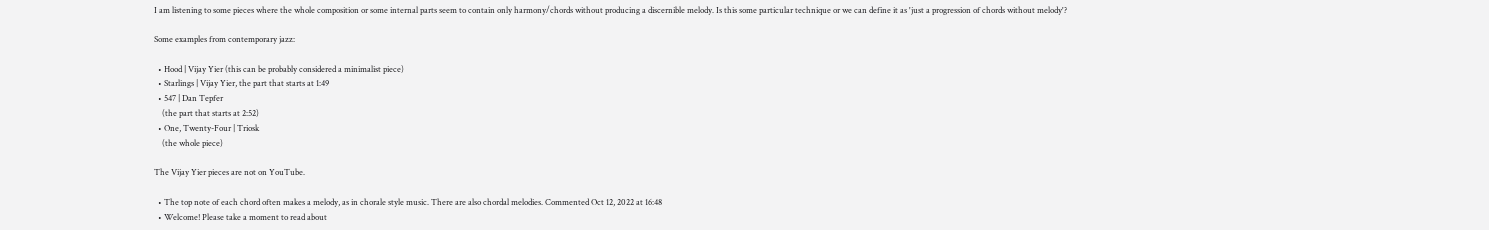I am listening to some pieces where the whole composition or some internal parts seem to contain only harmony/chords without producing a discernible melody. Is this some particular technique or we can define it as 'just a progression of chords without melody'?

Some examples from contemporary jazz:

  • Hood | Vijay Yier (this can be probably considered a minimalist piece)
  • Starlings | Vijay Yier, the part that starts at 1:49
  • 547 | Dan Tepfer
    (the part that starts at 2:52)
  • One, Twenty-Four | Triosk
    (the whole piece)

The Vijay Yier pieces are not on YouTube.

  • The top note of each chord often makes a melody, as in chorale style music. There are also chordal melodies. Commented Oct 12, 2022 at 16:48
  • Welcome! Please take a moment to read about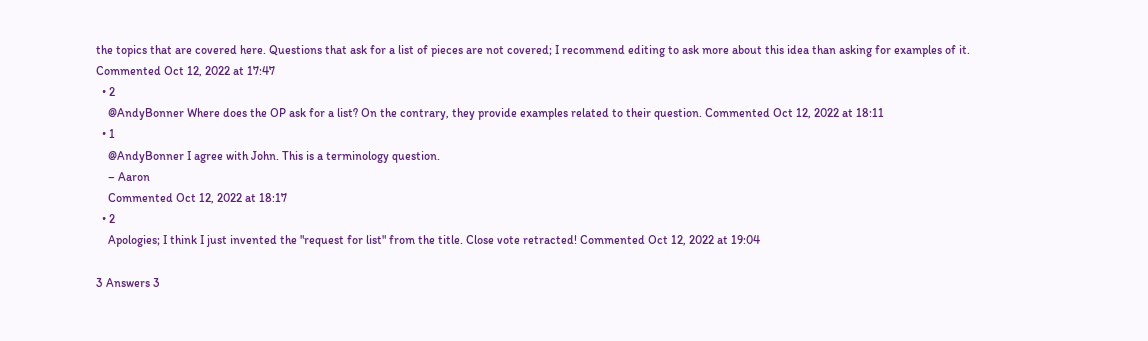the topics that are covered here. Questions that ask for a list of pieces are not covered; I recommend editing to ask more about this idea than asking for examples of it. Commented Oct 12, 2022 at 17:47
  • 2
    @AndyBonner Where does the OP ask for a list? On the contrary, they provide examples related to their question. Commented Oct 12, 2022 at 18:11
  • 1
    @AndyBonner I agree with John. This is a terminology question.
    – Aaron
    Commented Oct 12, 2022 at 18:17
  • 2
    Apologies; I think I just invented the "request for list" from the title. Close vote retracted! Commented Oct 12, 2022 at 19:04

3 Answers 3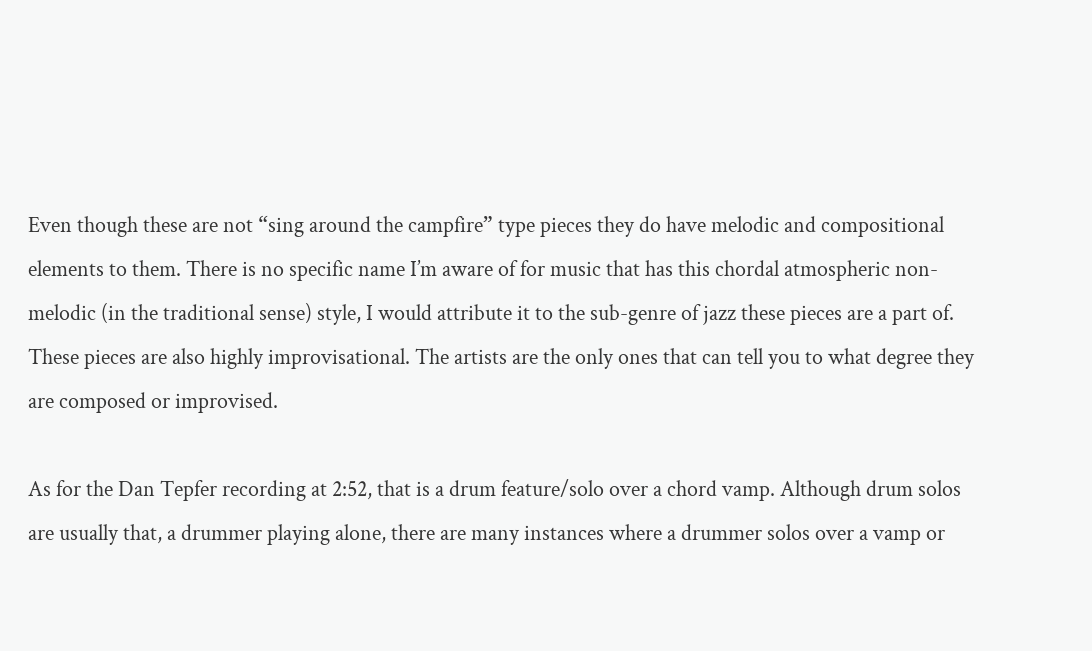Even though these are not “sing around the campfire” type pieces they do have melodic and compositional elements to them. There is no specific name I’m aware of for music that has this chordal atmospheric non-melodic (in the traditional sense) style, I would attribute it to the sub-genre of jazz these pieces are a part of. These pieces are also highly improvisational. The artists are the only ones that can tell you to what degree they are composed or improvised.

As for the Dan Tepfer recording at 2:52, that is a drum feature/solo over a chord vamp. Although drum solos are usually that, a drummer playing alone, there are many instances where a drummer solos over a vamp or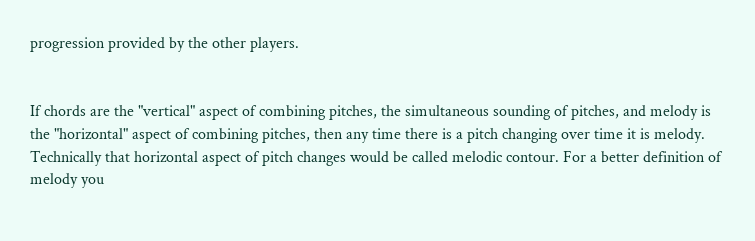progression provided by the other players.


If chords are the "vertical" aspect of combining pitches, the simultaneous sounding of pitches, and melody is the "horizontal" aspect of combining pitches, then any time there is a pitch changing over time it is melody. Technically that horizontal aspect of pitch changes would be called melodic contour. For a better definition of melody you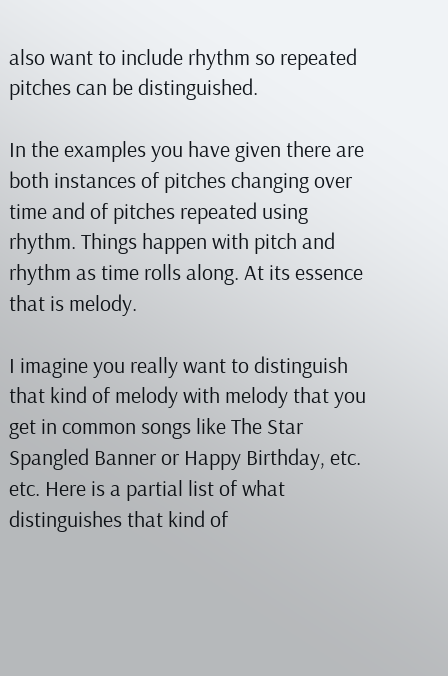also want to include rhythm so repeated pitches can be distinguished.

In the examples you have given there are both instances of pitches changing over time and of pitches repeated using rhythm. Things happen with pitch and rhythm as time rolls along. At its essence that is melody.

I imagine you really want to distinguish that kind of melody with melody that you get in common songs like The Star Spangled Banner or Happy Birthday, etc. etc. Here is a partial list of what distinguishes that kind of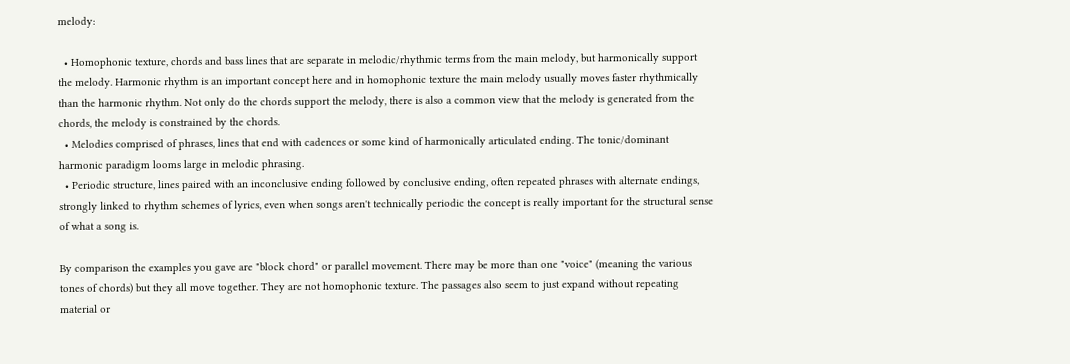melody:

  • Homophonic texture, chords and bass lines that are separate in melodic/rhythmic terms from the main melody, but harmonically support the melody. Harmonic rhythm is an important concept here and in homophonic texture the main melody usually moves faster rhythmically than the harmonic rhythm. Not only do the chords support the melody, there is also a common view that the melody is generated from the chords, the melody is constrained by the chords.
  • Melodies comprised of phrases, lines that end with cadences or some kind of harmonically articulated ending. The tonic/dominant harmonic paradigm looms large in melodic phrasing.
  • Periodic structure, lines paired with an inconclusive ending followed by conclusive ending, often repeated phrases with alternate endings, strongly linked to rhythm schemes of lyrics, even when songs aren't technically periodic the concept is really important for the structural sense of what a song is.

By comparison the examples you gave are "block chord" or parallel movement. There may be more than one "voice" (meaning the various tones of chords) but they all move together. They are not homophonic texture. The passages also seem to just expand without repeating material or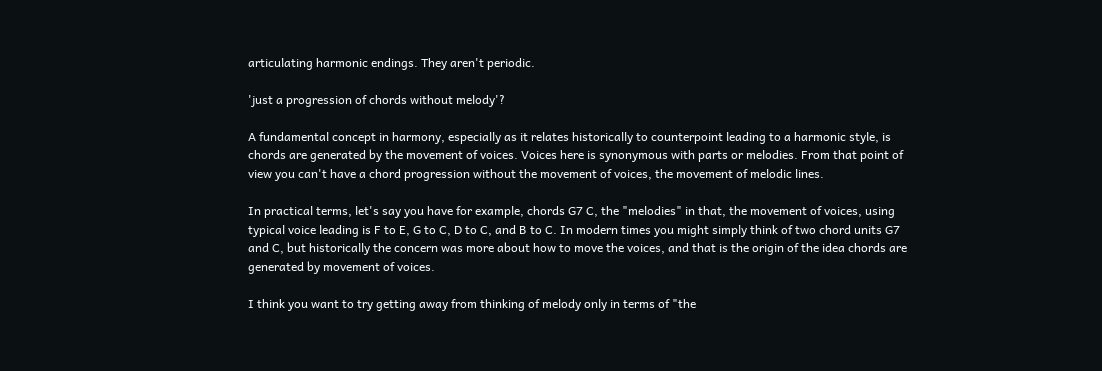articulating harmonic endings. They aren't periodic.

'just a progression of chords without melody'?

A fundamental concept in harmony, especially as it relates historically to counterpoint leading to a harmonic style, is chords are generated by the movement of voices. Voices here is synonymous with parts or melodies. From that point of view you can't have a chord progression without the movement of voices, the movement of melodic lines.

In practical terms, let's say you have for example, chords G7 C, the "melodies" in that, the movement of voices, using typical voice leading is F to E, G to C, D to C, and B to C. In modern times you might simply think of two chord units G7 and C, but historically the concern was more about how to move the voices, and that is the origin of the idea chords are generated by movement of voices.

I think you want to try getting away from thinking of melody only in terms of "the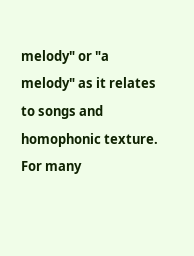melody" or "a melody" as it relates to songs and homophonic texture. For many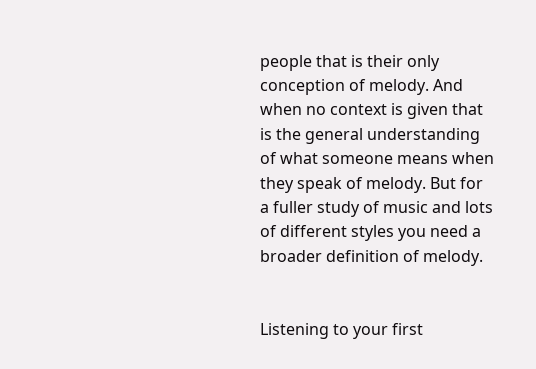people that is their only conception of melody. And when no context is given that is the general understanding of what someone means when they speak of melody. But for a fuller study of music and lots of different styles you need a broader definition of melody.


Listening to your first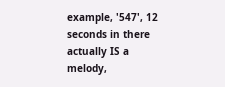example, '547', 12 seconds in there actually IS a melody,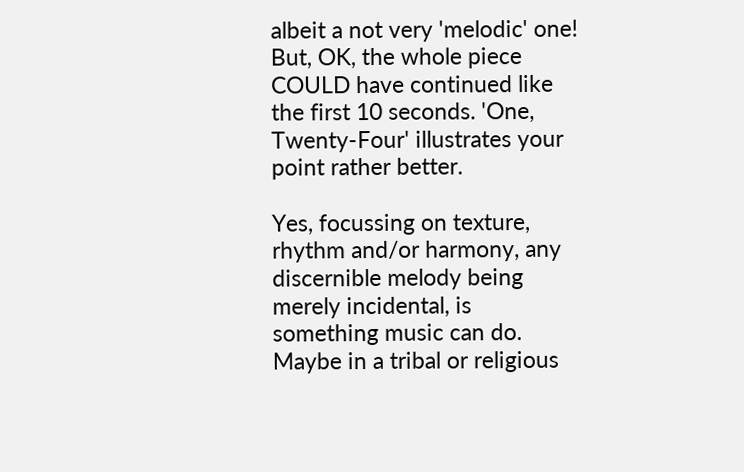albeit a not very 'melodic' one! But, OK, the whole piece COULD have continued like the first 10 seconds. 'One, Twenty-Four' illustrates your point rather better.

Yes, focussing on texture, rhythm and/or harmony, any discernible melody being merely incidental, is something music can do. Maybe in a tribal or religious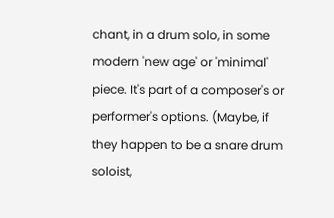chant, in a drum solo, in some modern 'new age' or 'minimal' piece. It's part of a composer's or performer's options. (Maybe, if they happen to be a snare drum soloist,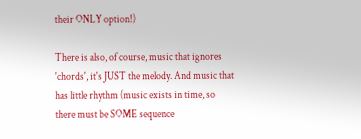their ONLY option!)

There is also, of course, music that ignores 'chords', it's JUST the melody. And music that has little rhythm (music exists in time, so there must be SOME sequence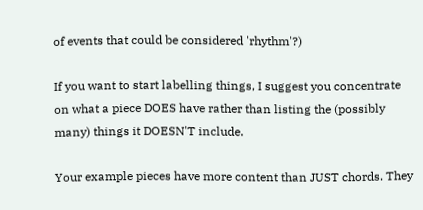of events that could be considered 'rhythm'?)

If you want to start labelling things, I suggest you concentrate on what a piece DOES have rather than listing the (possibly many) things it DOESN'T include.

Your example pieces have more content than JUST chords. They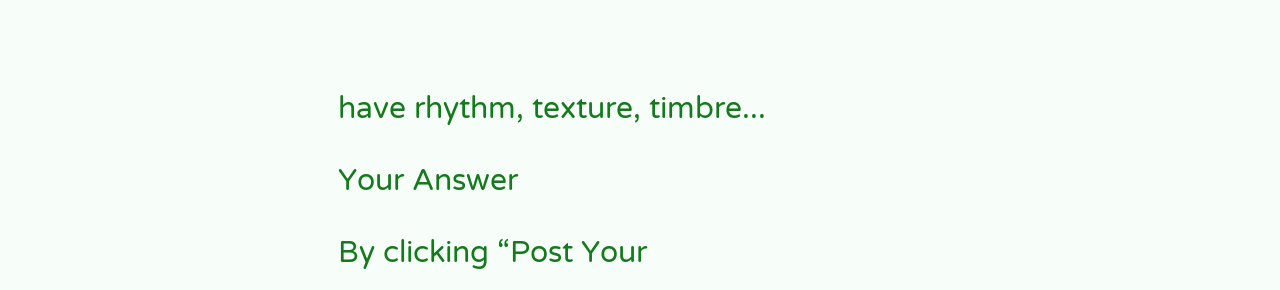have rhythm, texture, timbre...

Your Answer

By clicking “Post Your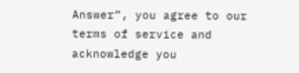Answer”, you agree to our terms of service and acknowledge you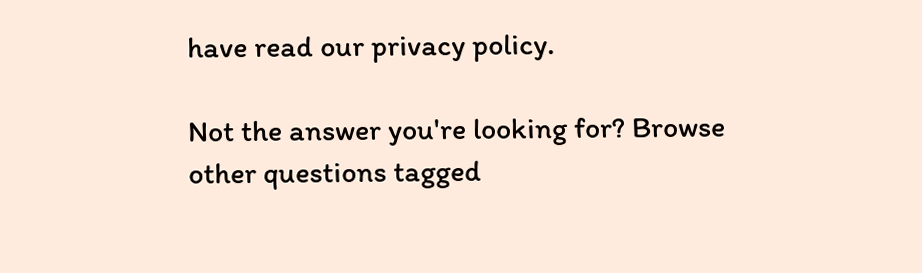have read our privacy policy.

Not the answer you're looking for? Browse other questions tagged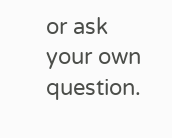or ask your own question.